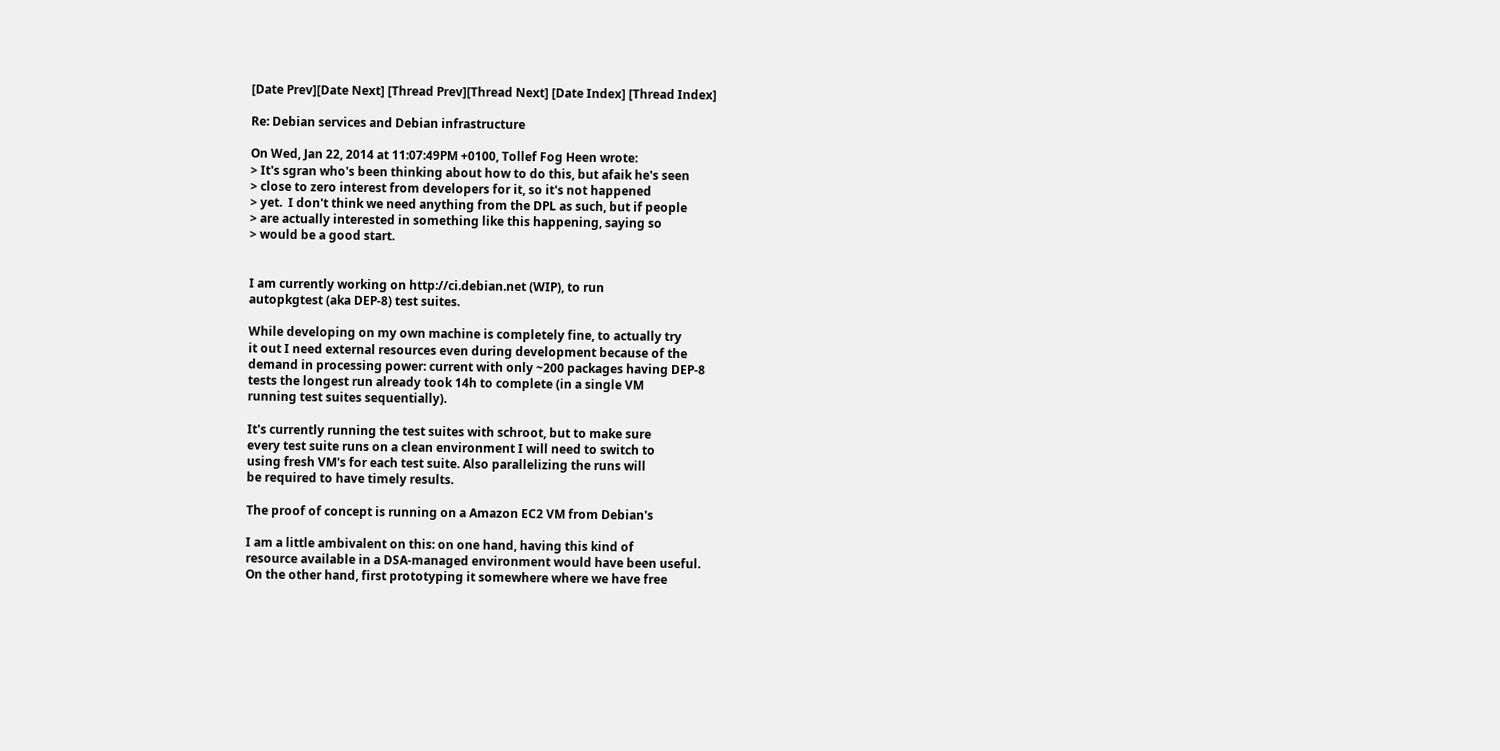[Date Prev][Date Next] [Thread Prev][Thread Next] [Date Index] [Thread Index]

Re: Debian services and Debian infrastructure

On Wed, Jan 22, 2014 at 11:07:49PM +0100, Tollef Fog Heen wrote:
> It's sgran who's been thinking about how to do this, but afaik he's seen
> close to zero interest from developers for it, so it's not happened
> yet.  I don't think we need anything from the DPL as such, but if people
> are actually interested in something like this happening, saying so
> would be a good start.


I am currently working on http://ci.debian.net (WIP), to run
autopkgtest (aka DEP-8) test suites.

While developing on my own machine is completely fine, to actually try
it out I need external resources even during development because of the
demand in processing power: current with only ~200 packages having DEP-8
tests the longest run already took 14h to complete (in a single VM
running test suites sequentially).

It's currently running the test suites with schroot, but to make sure
every test suite runs on a clean environment I will need to switch to
using fresh VM's for each test suite. Also parallelizing the runs will
be required to have timely results.

The proof of concept is running on a Amazon EC2 VM from Debian's

I am a little ambivalent on this: on one hand, having this kind of
resource available in a DSA-managed environment would have been useful.
On the other hand, first prototyping it somewhere where we have free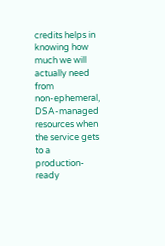credits helps in knowing how much we will actually need from
non-ephemeral, DSA-managed resources when the service gets to a
production-ready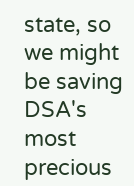state, so we might be saving DSA's most precious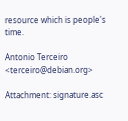resource which is people's time.

Antonio Terceiro <terceiro@debian.org>

Attachment: signature.asc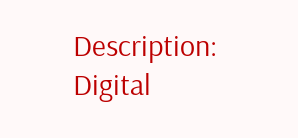Description: Digital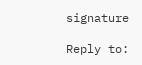signature

Reply to: